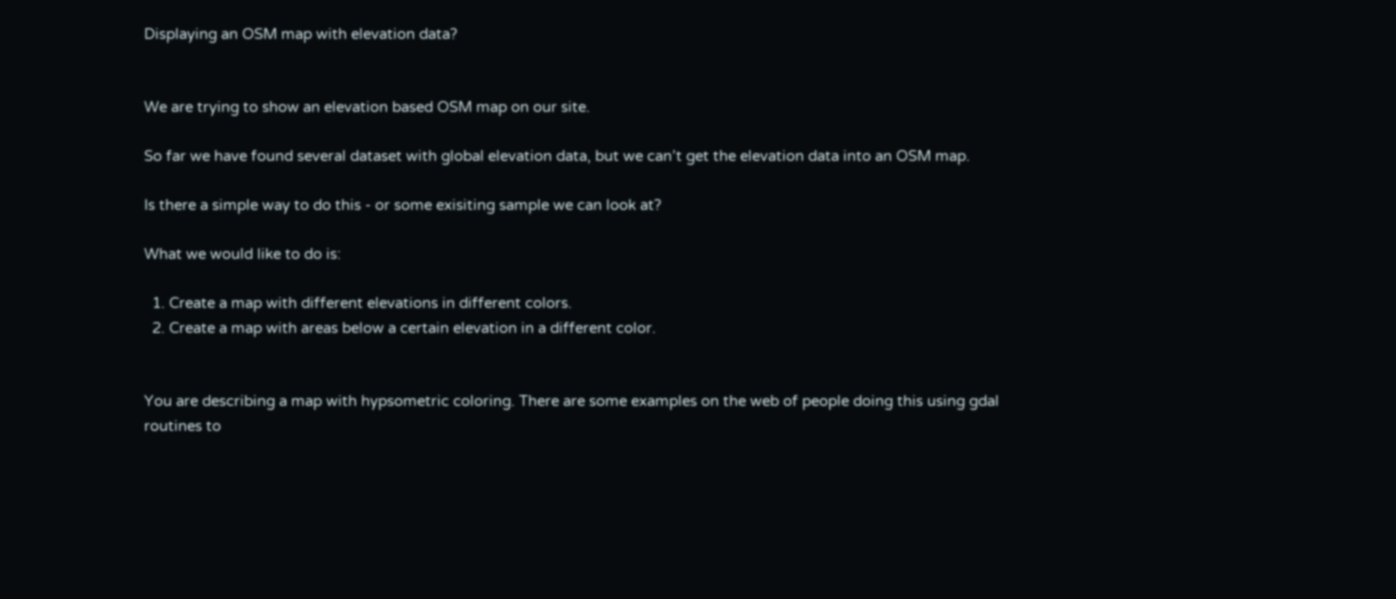Displaying an OSM map with elevation data?


We are trying to show an elevation based OSM map on our site.

So far we have found several dataset with global elevation data, but we can’t get the elevation data into an OSM map.

Is there a simple way to do this - or some exisiting sample we can look at?

What we would like to do is:

  1. Create a map with different elevations in different colors.
  2. Create a map with areas below a certain elevation in a different color.


You are describing a map with hypsometric coloring. There are some examples on the web of people doing this using gdal routines to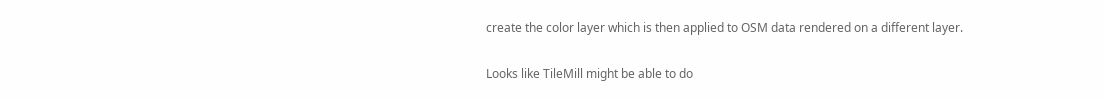create the color layer which is then applied to OSM data rendered on a different layer.

Looks like TileMill might be able to do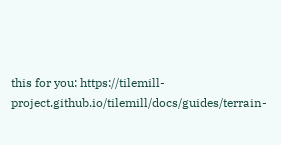this for you: https://tilemill-project.github.io/tilemill/docs/guides/terrain-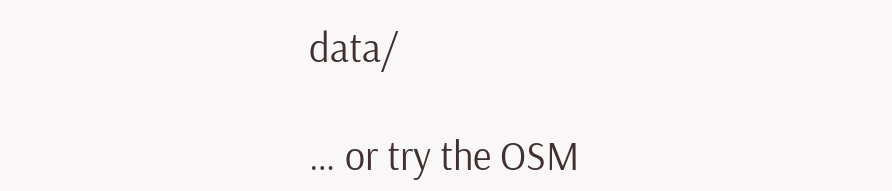data/

… or try the OSM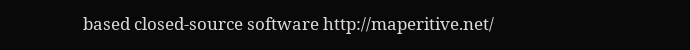based closed-source software http://maperitive.net/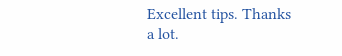Excellent tips. Thanks a lot.